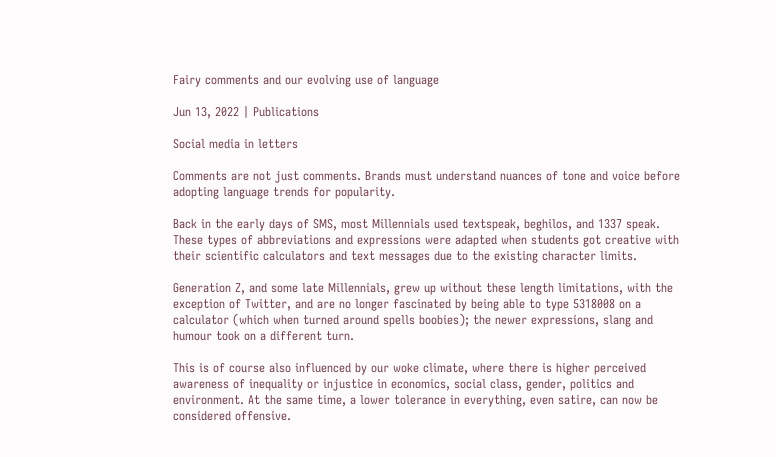Fairy comments and our evolving use of language

Jun 13, 2022 | Publications

Social media in letters

Comments are not just comments. Brands must understand nuances of tone and voice before adopting language trends for popularity.

Back in the early days of SMS, most Millennials used textspeak, beghilos, and 1337 speak. These types of abbreviations and expressions were adapted when students got creative with their scientific calculators and text messages due to the existing character limits.

Generation Z, and some late Millennials, grew up without these length limitations, with the exception of Twitter, and are no longer fascinated by being able to type 5318008 on a calculator (which when turned around spells boobies); the newer expressions, slang and humour took on a different turn.

This is of course also influenced by our woke climate, where there is higher perceived awareness of inequality or injustice in economics, social class, gender, politics and environment. At the same time, a lower tolerance in everything, even satire, can now be considered offensive.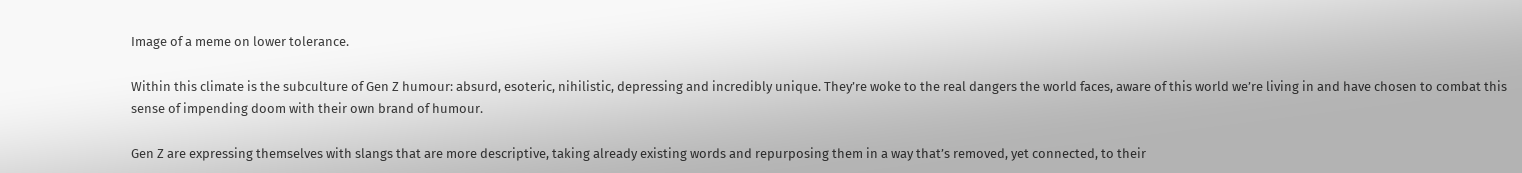Image of a meme on lower tolerance.

Within this climate is the subculture of Gen Z humour: absurd, esoteric, nihilistic, depressing and incredibly unique. They’re woke to the real dangers the world faces, aware of this world we’re living in and have chosen to combat this sense of impending doom with their own brand of humour.

Gen Z are expressing themselves with slangs that are more descriptive, taking already existing words and repurposing them in a way that’s removed, yet connected, to their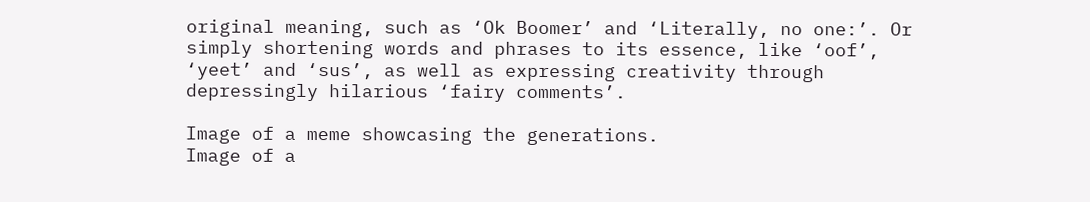original meaning, such as ‘Ok Boomer’ and ‘Literally, no one:’. Or simply shortening words and phrases to its essence, like ‘oof’, ‘yeet’ and ‘sus’, as well as expressing creativity through depressingly hilarious ‘fairy comments’.

Image of a meme showcasing the generations.
Image of a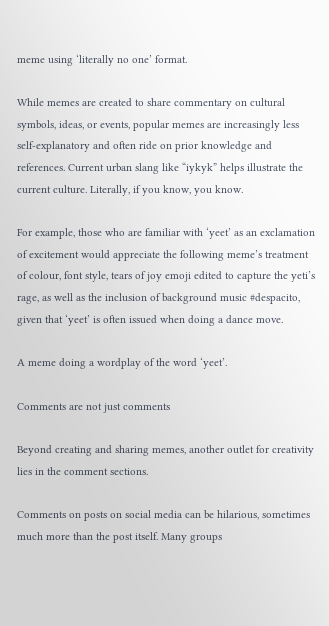meme using ‘literally no one’ format.

While memes are created to share commentary on cultural symbols, ideas, or events, popular memes are increasingly less self-explanatory and often ride on prior knowledge and references. Current urban slang like “iykyk” helps illustrate the current culture. Literally, if you know, you know.

For example, those who are familiar with ‘yeet’ as an exclamation of excitement would appreciate the following meme’s treatment of colour, font style, tears of joy emoji edited to capture the yeti’s rage, as well as the inclusion of background music #despacito, given that ‘yeet’ is often issued when doing a dance move.

A meme doing a wordplay of the word ‘yeet’.

Comments are not just comments

Beyond creating and sharing memes, another outlet for creativity lies in the comment sections.

Comments on posts on social media can be hilarious, sometimes much more than the post itself. Many groups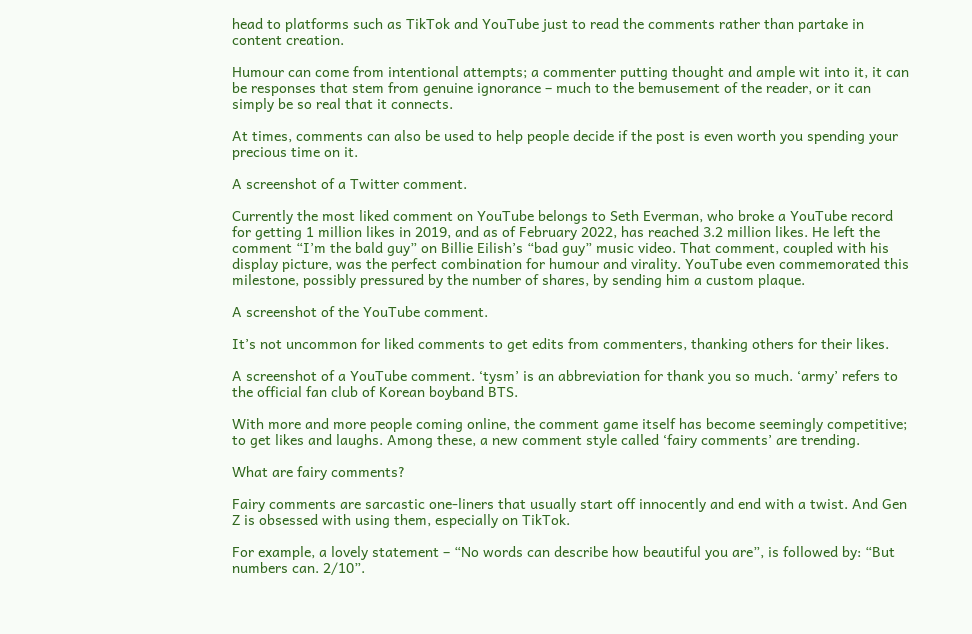head to platforms such as TikTok and YouTube just to read the comments rather than partake in content creation.

Humour can come from intentional attempts; a commenter putting thought and ample wit into it, it can be responses that stem from genuine ignorance – much to the bemusement of the reader, or it can simply be so real that it connects.

At times, comments can also be used to help people decide if the post is even worth you spending your precious time on it.

A screenshot of a Twitter comment.

Currently the most liked comment on YouTube belongs to Seth Everman, who broke a YouTube record for getting 1 million likes in 2019, and as of February 2022, has reached 3.2 million likes. He left the comment “I’m the bald guy” on Billie Eilish’s “bad guy” music video. That comment, coupled with his display picture, was the perfect combination for humour and virality. YouTube even commemorated this milestone, possibly pressured by the number of shares, by sending him a custom plaque.

A screenshot of the YouTube comment.

It’s not uncommon for liked comments to get edits from commenters, thanking others for their likes.

A screenshot of a YouTube comment. ‘tysm’ is an abbreviation for thank you so much. ‘army’ refers to the official fan club of Korean boyband BTS.

With more and more people coming online, the comment game itself has become seemingly competitive; to get likes and laughs. Among these, a new comment style called ‘fairy comments’ are trending.

What are fairy comments?

Fairy comments are sarcastic one-liners that usually start off innocently and end with a twist. And Gen Z is obsessed with using them, especially on TikTok.

For example, a lovely statement – “No words can describe how beautiful you are”, is followed by: “But numbers can. 2/10”.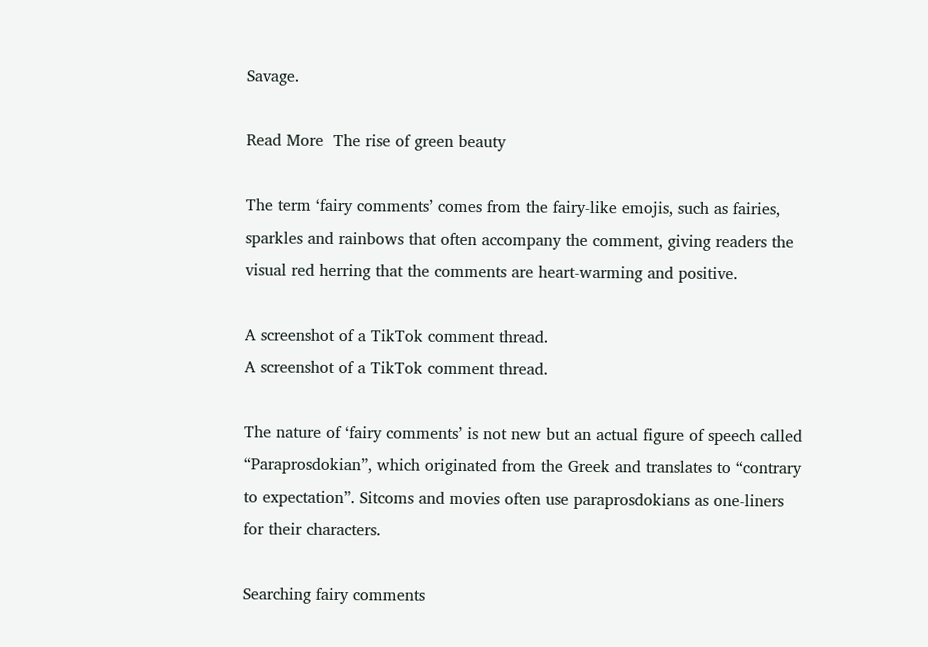Savage.

Read More  The rise of green beauty

The term ‘fairy comments’ comes from the fairy-like emojis, such as fairies, sparkles and rainbows that often accompany the comment, giving readers the visual red herring that the comments are heart-warming and positive.

A screenshot of a TikTok comment thread.
A screenshot of a TikTok comment thread.

The nature of ‘fairy comments’ is not new but an actual figure of speech called “Paraprosdokian”, which originated from the Greek and translates to “contrary to expectation”. Sitcoms and movies often use paraprosdokians as one-liners for their characters.

Searching fairy comments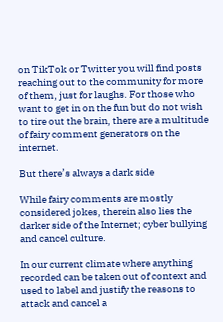on TikTok or Twitter you will find posts reaching out to the community for more of them, just for laughs. For those who want to get in on the fun but do not wish to tire out the brain, there are a multitude of fairy comment generators on the internet.

But there’s always a dark side

While fairy comments are mostly considered jokes, therein also lies the darker side of the Internet; cyber bullying and cancel culture.

In our current climate where anything recorded can be taken out of context and used to label and justify the reasons to attack and cancel a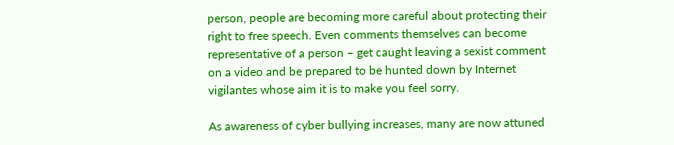person, people are becoming more careful about protecting their right to free speech. Even comments themselves can become representative of a person – get caught leaving a sexist comment on a video and be prepared to be hunted down by Internet vigilantes whose aim it is to make you feel sorry.

As awareness of cyber bullying increases, many are now attuned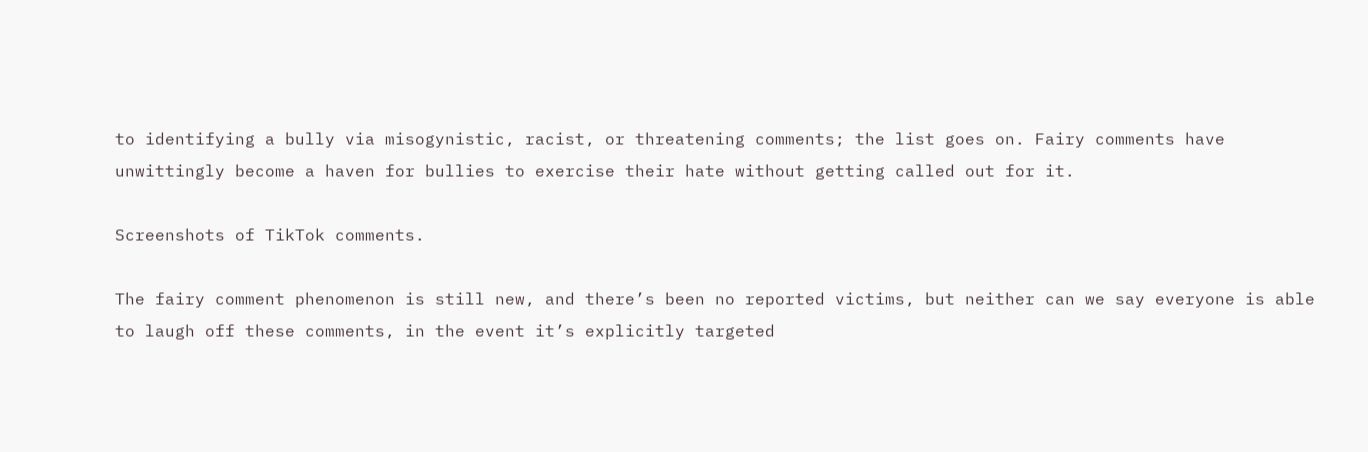to identifying a bully via misogynistic, racist, or threatening comments; the list goes on. Fairy comments have unwittingly become a haven for bullies to exercise their hate without getting called out for it.

Screenshots of TikTok comments.

The fairy comment phenomenon is still new, and there’s been no reported victims, but neither can we say everyone is able to laugh off these comments, in the event it’s explicitly targeted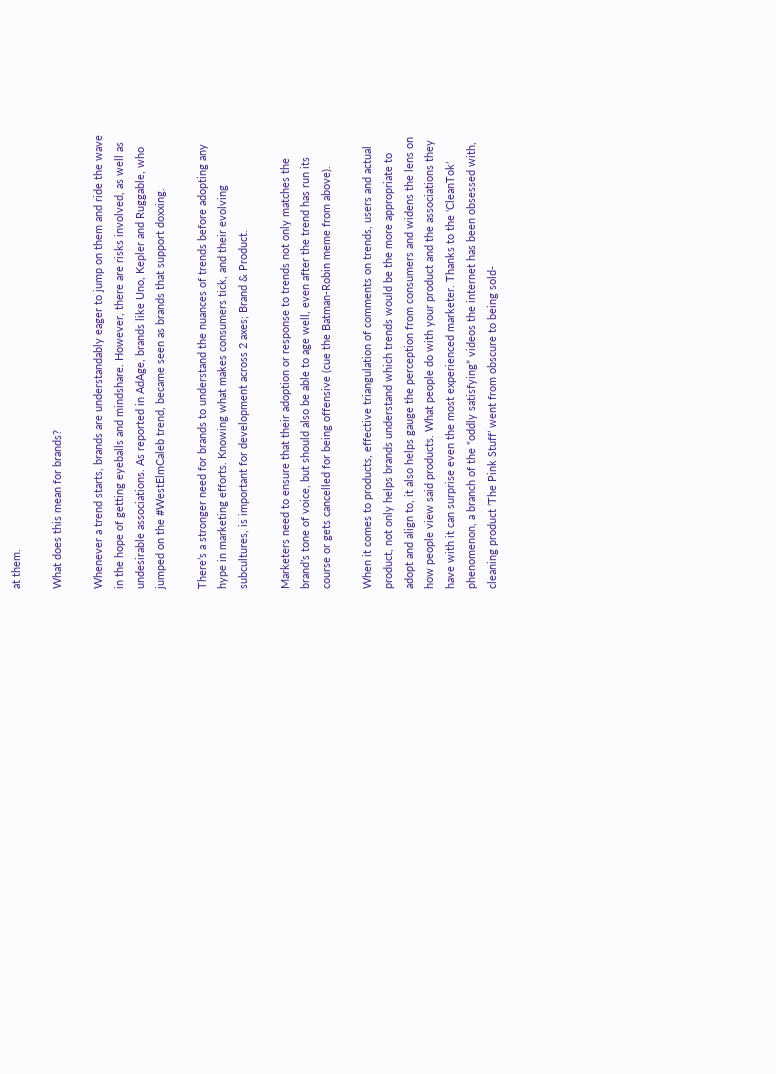at them.

What does this mean for brands?

Whenever a trend starts, brands are understandably eager to jump on them and ride the wave in the hope of getting eyeballs and mindshare. However, there are risks involved, as well as undesirable associations. As reported in AdAge, brands like Uno, Kepler and Ruggable, who jumped on the #WestElmCaleb trend, became seen as brands that support doxxing.

There’s a stronger need for brands to understand the nuances of trends before adopting any hype in marketing efforts. Knowing what makes consumers tick, and their evolving subcultures, is important for development across 2 axes; Brand & Product.

Marketers need to ensure that their adoption or response to trends not only matches the brand’s tone of voice, but should also be able to age well, even after the trend has run its course or gets cancelled for being offensive (cue the Batman-Robin meme from above).

When it comes to products, effective triangulation of comments on trends, users and actual product, not only helps brands understand which trends would be the more appropriate to adopt and align to, it also helps gauge the perception from consumers and widens the lens on how people view said products. What people do with your product and the associations they have with it can surprise even the most experienced marketer. Thanks to the ‘CleanTok’ phenomenon, a branch of the “oddly satisfying” videos the internet has been obsessed with, cleaning product ‘The Pink Stuff’ went from obscure to being sold-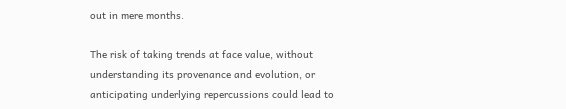out in mere months.

The risk of taking trends at face value, without understanding its provenance and evolution, or anticipating underlying repercussions could lead to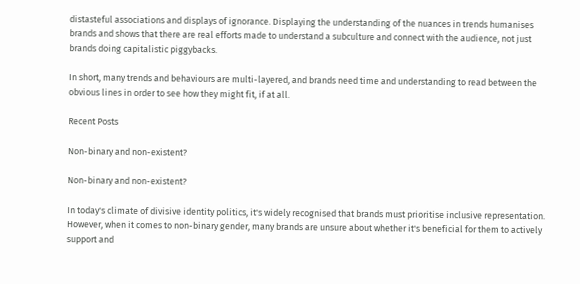distasteful associations and displays of ignorance. Displaying the understanding of the nuances in trends humanises brands and shows that there are real efforts made to understand a subculture and connect with the audience, not just brands doing capitalistic piggybacks.

In short, many trends and behaviours are multi-layered, and brands need time and understanding to read between the obvious lines in order to see how they might fit, if at all.

Recent Posts

Non-binary and non-existent?

Non-binary and non-existent?

In today's climate of divisive identity politics, it's widely recognised that brands must prioritise inclusive representation. However, when it comes to non-binary gender, many brands are unsure about whether it's beneficial for them to actively support and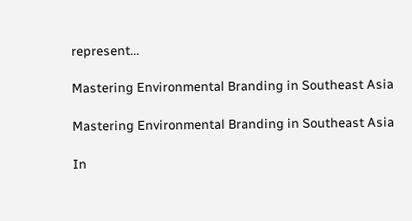represent...

Mastering Environmental Branding in Southeast Asia

Mastering Environmental Branding in Southeast Asia

In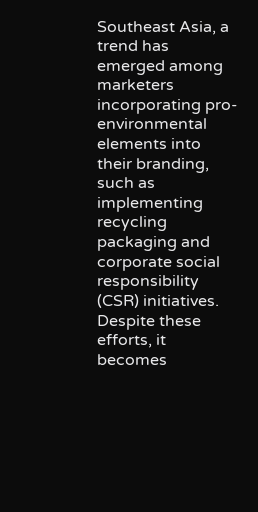Southeast Asia, a trend has emerged among marketers incorporating pro-environmental elements into their branding, such as implementing recycling packaging and corporate social responsibility (CSR) initiatives. Despite these efforts, it becomes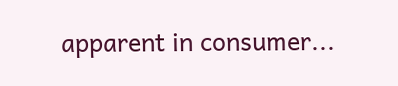apparent in consumer...